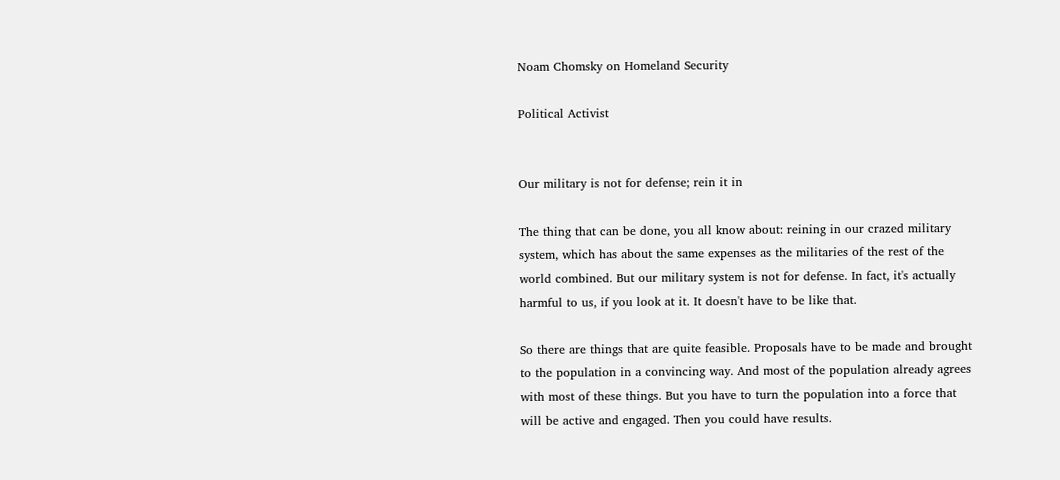Noam Chomsky on Homeland Security

Political Activist


Our military is not for defense; rein it in

The thing that can be done, you all know about: reining in our crazed military system, which has about the same expenses as the militaries of the rest of the world combined. But our military system is not for defense. In fact, it's actually harmful to us, if you look at it. It doesn't have to be like that.

So there are things that are quite feasible. Proposals have to be made and brought to the population in a convincing way. And most of the population already agrees with most of these things. But you have to turn the population into a force that will be active and engaged. Then you could have results.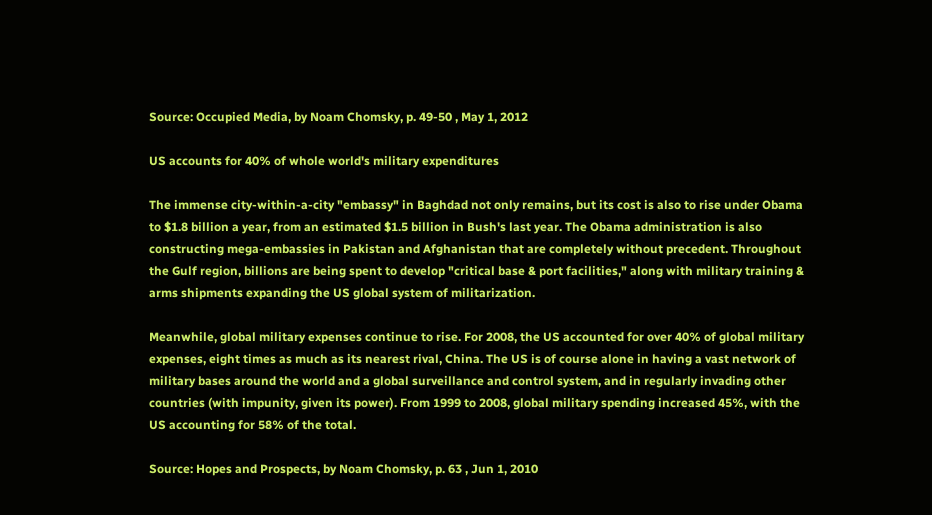Source: Occupied Media, by Noam Chomsky, p. 49-50 , May 1, 2012

US accounts for 40% of whole world's military expenditures

The immense city-within-a-city "embassy" in Baghdad not only remains, but its cost is also to rise under Obama to $1.8 billion a year, from an estimated $1.5 billion in Bush's last year. The Obama administration is also constructing mega-embassies in Pakistan and Afghanistan that are completely without precedent. Throughout the Gulf region, billions are being spent to develop "critical base & port facilities," along with military training & arms shipments expanding the US global system of militarization.

Meanwhile, global military expenses continue to rise. For 2008, the US accounted for over 40% of global military expenses, eight times as much as its nearest rival, China. The US is of course alone in having a vast network of military bases around the world and a global surveillance and control system, and in regularly invading other countries (with impunity, given its power). From 1999 to 2008, global military spending increased 45%, with the US accounting for 58% of the total.

Source: Hopes and Prospects, by Noam Chomsky, p. 63 , Jun 1, 2010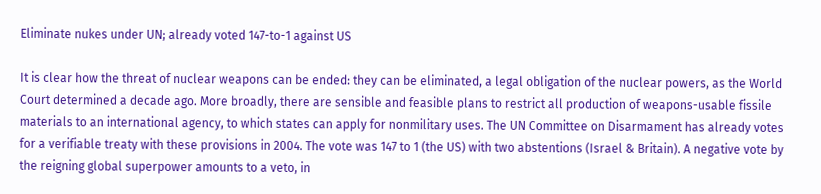Eliminate nukes under UN; already voted 147-to-1 against US

It is clear how the threat of nuclear weapons can be ended: they can be eliminated, a legal obligation of the nuclear powers, as the World Court determined a decade ago. More broadly, there are sensible and feasible plans to restrict all production of weapons-usable fissile materials to an international agency, to which states can apply for nonmilitary uses. The UN Committee on Disarmament has already votes for a verifiable treaty with these provisions in 2004. The vote was 147 to 1 (the US) with two abstentions (Israel & Britain). A negative vote by the reigning global superpower amounts to a veto, in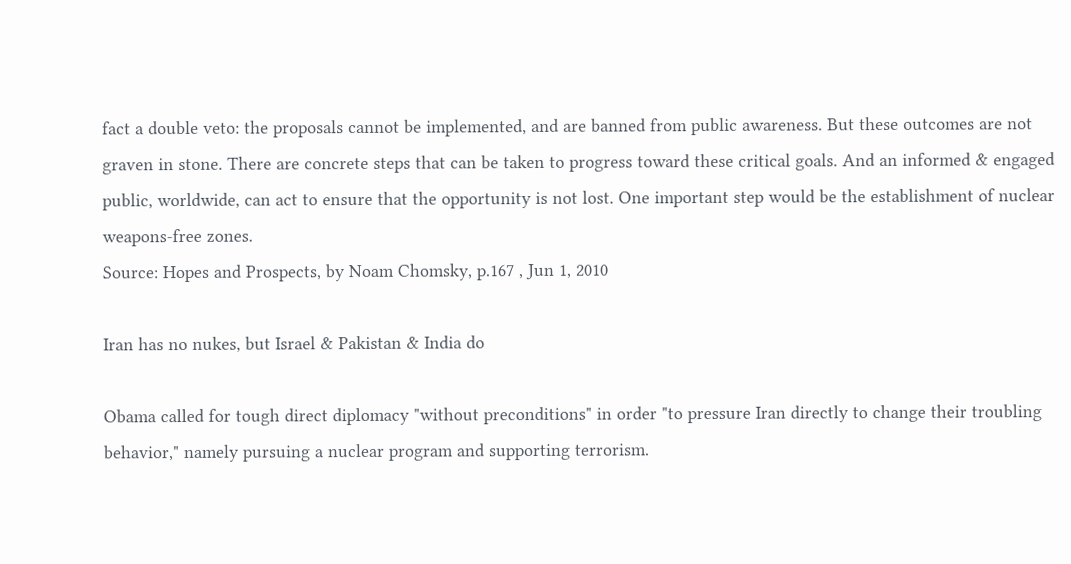fact a double veto: the proposals cannot be implemented, and are banned from public awareness. But these outcomes are not graven in stone. There are concrete steps that can be taken to progress toward these critical goals. And an informed & engaged public, worldwide, can act to ensure that the opportunity is not lost. One important step would be the establishment of nuclear weapons-free zones.
Source: Hopes and Prospects, by Noam Chomsky, p.167 , Jun 1, 2010

Iran has no nukes, but Israel & Pakistan & India do

Obama called for tough direct diplomacy "without preconditions" in order "to pressure Iran directly to change their troubling behavior," namely pursuing a nuclear program and supporting terrorism.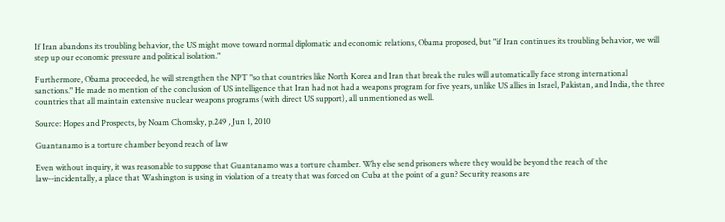If Iran abandons its troubling behavior, the US might move toward normal diplomatic and economic relations, Obama proposed, but "if Iran continues its troubling behavior, we will step up our economic pressure and political isolation."

Furthermore, Obama proceeded, he will strengthen the NPT "so that countries like North Korea and Iran that break the rules will automatically face strong international sanctions." He made no mention of the conclusion of US intelligence that Iran had not had a weapons program for five years, unlike US allies in Israel, Pakistan, and India, the three countries that all maintain extensive nuclear weapons programs (with direct US support), all unmentioned as well.

Source: Hopes and Prospects, by Noam Chomsky, p.249 , Jun 1, 2010

Guantanamo is a torture chamber beyond reach of law

Even without inquiry, it was reasonable to suppose that Guantanamo was a torture chamber. Why else send prisoners where they would be beyond the reach of the law--incidentally, a place that Washington is using in violation of a treaty that was forced on Cuba at the point of a gun? Security reasons are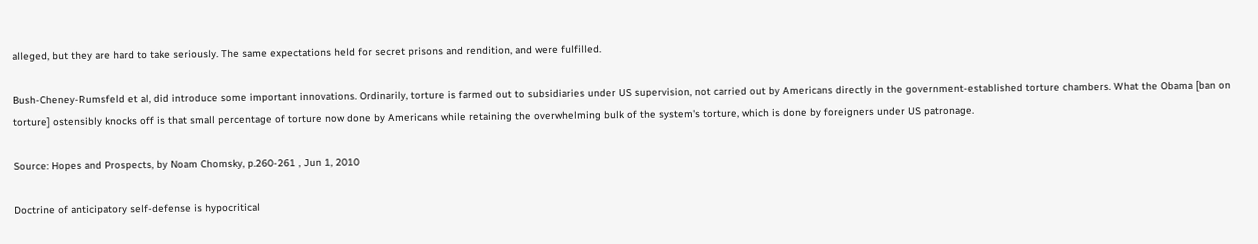alleged, but they are hard to take seriously. The same expectations held for secret prisons and rendition, and were fulfilled.

Bush-Cheney-Rumsfeld et al, did introduce some important innovations. Ordinarily, torture is farmed out to subsidiaries under US supervision, not carried out by Americans directly in the government-established torture chambers. What the Obama [ban on torture] ostensibly knocks off is that small percentage of torture now done by Americans while retaining the overwhelming bulk of the system's torture, which is done by foreigners under US patronage.

Source: Hopes and Prospects, by Noam Chomsky, p.260-261 , Jun 1, 2010

Doctrine of anticipatory self-defense is hypocritical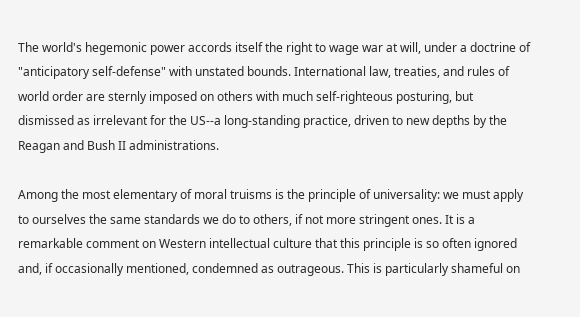The world's hegemonic power accords itself the right to wage war at will, under a doctrine of "anticipatory self-defense" with unstated bounds. International law, treaties, and rules of world order are sternly imposed on others with much self-righteous posturing, but dismissed as irrelevant for the US--a long-standing practice, driven to new depths by the Reagan and Bush II administrations.

Among the most elementary of moral truisms is the principle of universality: we must apply to ourselves the same standards we do to others, if not more stringent ones. It is a remarkable comment on Western intellectual culture that this principle is so often ignored and, if occasionally mentioned, condemned as outrageous. This is particularly shameful on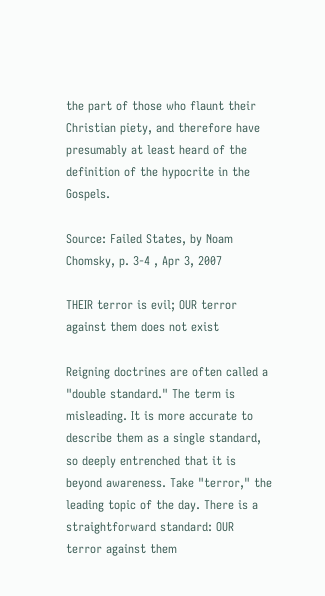the part of those who flaunt their Christian piety, and therefore have presumably at least heard of the definition of the hypocrite in the Gospels.

Source: Failed States, by Noam Chomsky, p. 3-4 , Apr 3, 2007

THEIR terror is evil; OUR terror against them does not exist

Reigning doctrines are often called a "double standard." The term is misleading. It is more accurate to describe them as a single standard, so deeply entrenched that it is beyond awareness. Take "terror," the leading topic of the day. There is a straightforward standard: OUR terror against them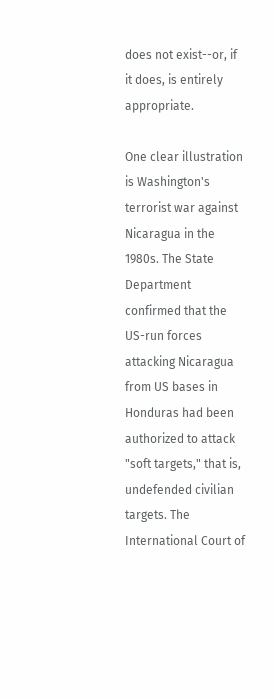does not exist--or, if it does, is entirely appropriate.

One clear illustration is Washington's terrorist war against Nicaragua in the 1980s. The State Department confirmed that the US-run forces attacking Nicaragua from US bases in Honduras had been authorized to attack "soft targets," that is, undefended civilian targets. The International Court of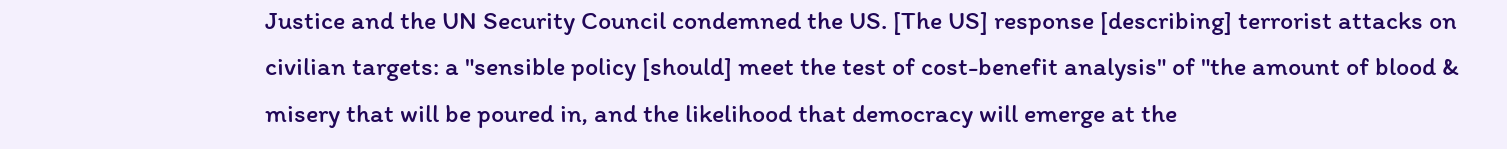Justice and the UN Security Council condemned the US. [The US] response [describing] terrorist attacks on civilian targets: a "sensible policy [should] meet the test of cost-benefit analysis" of "the amount of blood & misery that will be poured in, and the likelihood that democracy will emerge at the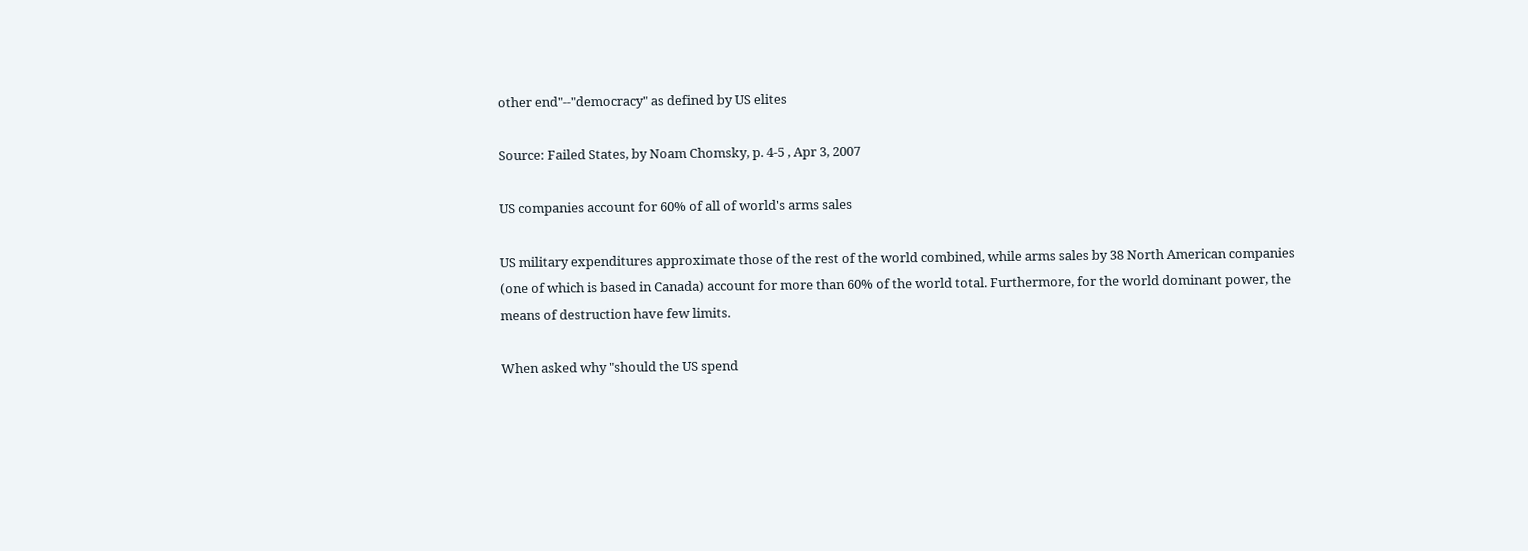other end"--"democracy" as defined by US elites

Source: Failed States, by Noam Chomsky, p. 4-5 , Apr 3, 2007

US companies account for 60% of all of world's arms sales

US military expenditures approximate those of the rest of the world combined, while arms sales by 38 North American companies (one of which is based in Canada) account for more than 60% of the world total. Furthermore, for the world dominant power, the means of destruction have few limits.

When asked why "should the US spend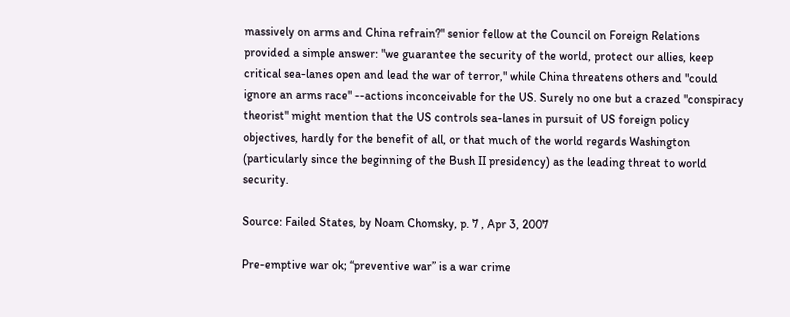massively on arms and China refrain?" senior fellow at the Council on Foreign Relations provided a simple answer: "we guarantee the security of the world, protect our allies, keep critical sea-lanes open and lead the war of terror," while China threatens others and "could ignore an arms race" --actions inconceivable for the US. Surely no one but a crazed "conspiracy theorist" might mention that the US controls sea-lanes in pursuit of US foreign policy objectives, hardly for the benefit of all, or that much of the world regards Washington (particularly since the beginning of the Bush II presidency) as the leading threat to world security.

Source: Failed States, by Noam Chomsky, p. 7 , Apr 3, 2007

Pre-emptive war ok; “preventive war” is a war crime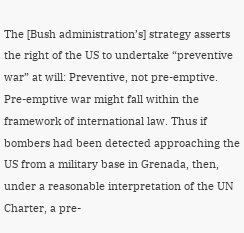The [Bush administration’s] strategy asserts the right of the US to undertake “preventive war” at will: Preventive, not pre-emptive. Pre-emptive war might fall within the framework of international law. Thus if bombers had been detected approaching the US from a military base in Grenada, then, under a reasonable interpretation of the UN Charter, a pre-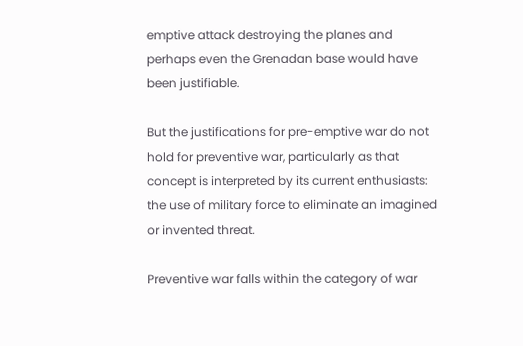emptive attack destroying the planes and perhaps even the Grenadan base would have been justifiable.

But the justifications for pre-emptive war do not hold for preventive war, particularly as that concept is interpreted by its current enthusiasts: the use of military force to eliminate an imagined or invented threat.

Preventive war falls within the category of war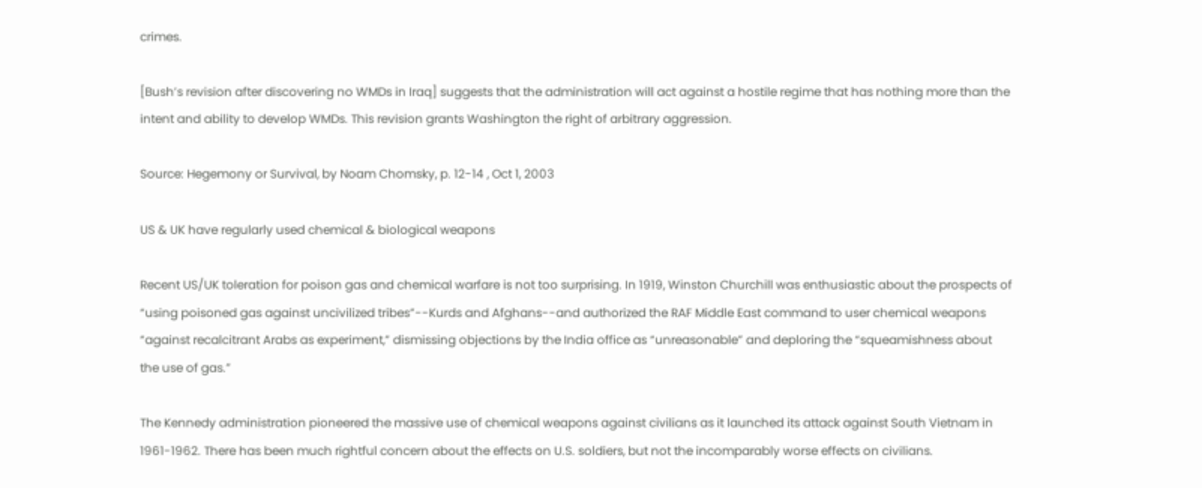crimes.

[Bush’s revision after discovering no WMDs in Iraq] suggests that the administration will act against a hostile regime that has nothing more than the intent and ability to develop WMDs. This revision grants Washington the right of arbitrary aggression.

Source: Hegemony or Survival, by Noam Chomsky, p. 12-14 , Oct 1, 2003

US & UK have regularly used chemical & biological weapons

Recent US/UK toleration for poison gas and chemical warfare is not too surprising. In 1919, Winston Churchill was enthusiastic about the prospects of “using poisoned gas against uncivilized tribes”--Kurds and Afghans--and authorized the RAF Middle East command to user chemical weapons “against recalcitrant Arabs as experiment,” dismissing objections by the India office as “unreasonable” and deploring the “squeamishness about the use of gas.”

The Kennedy administration pioneered the massive use of chemical weapons against civilians as it launched its attack against South Vietnam in 1961-1962. There has been much rightful concern about the effects on U.S. soldiers, but not the incomparably worse effects on civilians.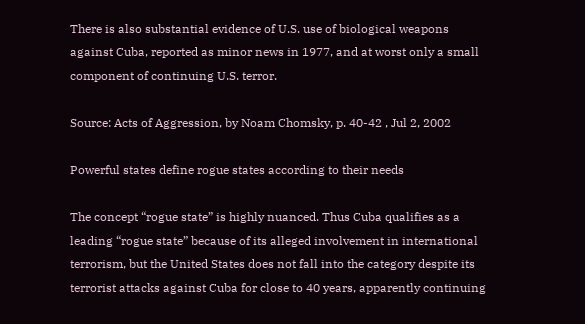There is also substantial evidence of U.S. use of biological weapons against Cuba, reported as minor news in 1977, and at worst only a small component of continuing U.S. terror.

Source: Acts of Aggression, by Noam Chomsky, p. 40-42 , Jul 2, 2002

Powerful states define rogue states according to their needs

The concept “rogue state” is highly nuanced. Thus Cuba qualifies as a leading “rogue state” because of its alleged involvement in international terrorism, but the United States does not fall into the category despite its terrorist attacks against Cuba for close to 40 years, apparently continuing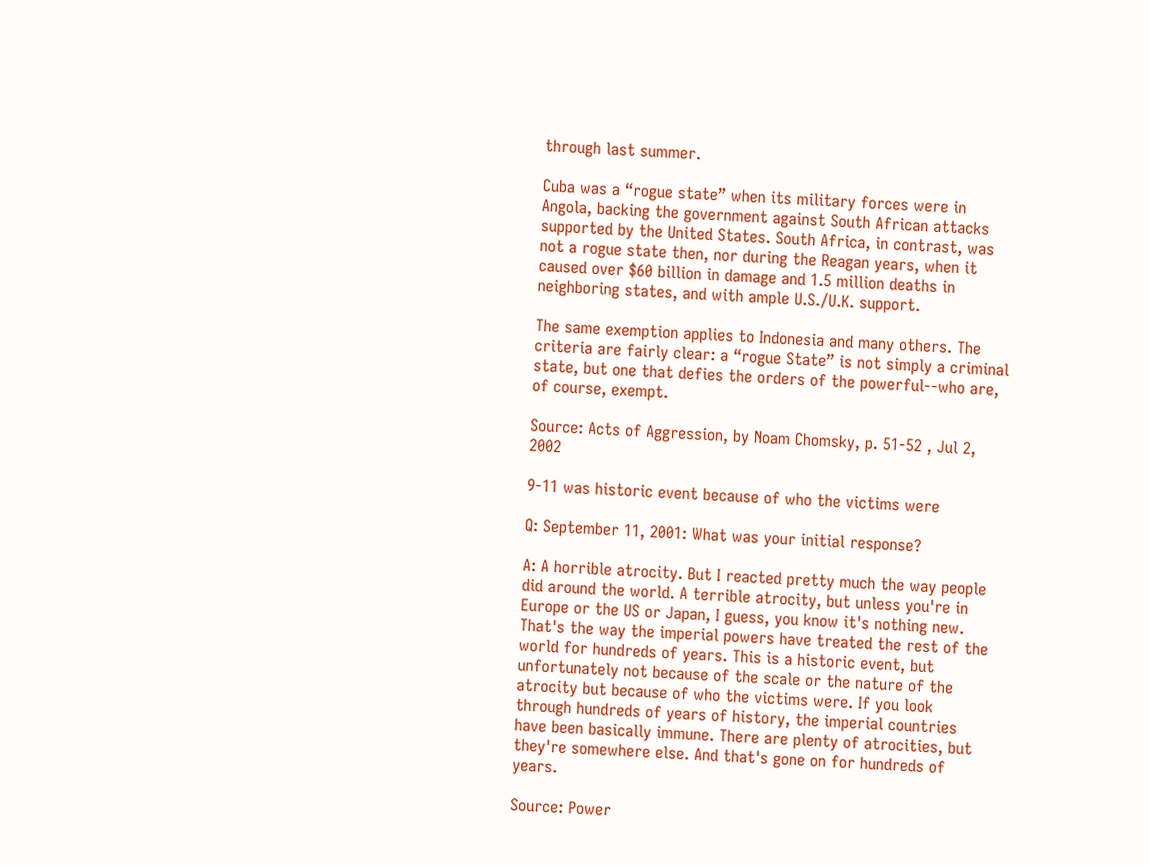through last summer.

Cuba was a “rogue state” when its military forces were in Angola, backing the government against South African attacks supported by the United States. South Africa, in contrast, was not a rogue state then, nor during the Reagan years, when it caused over $60 billion in damage and 1.5 million deaths in neighboring states, and with ample U.S./U.K. support.

The same exemption applies to Indonesia and many others. The criteria are fairly clear: a “rogue State” is not simply a criminal state, but one that defies the orders of the powerful--who are, of course, exempt.

Source: Acts of Aggression, by Noam Chomsky, p. 51-52 , Jul 2, 2002

9-11 was historic event because of who the victims were

Q: September 11, 2001: What was your initial response?

A: A horrible atrocity. But I reacted pretty much the way people did around the world. A terrible atrocity, but unless you're in Europe or the US or Japan, I guess, you know it's nothing new. That's the way the imperial powers have treated the rest of the world for hundreds of years. This is a historic event, but unfortunately not because of the scale or the nature of the atrocity but because of who the victims were. If you look through hundreds of years of history, the imperial countries have been basically immune. There are plenty of atrocities, but they're somewhere else. And that's gone on for hundreds of years.

Source: Power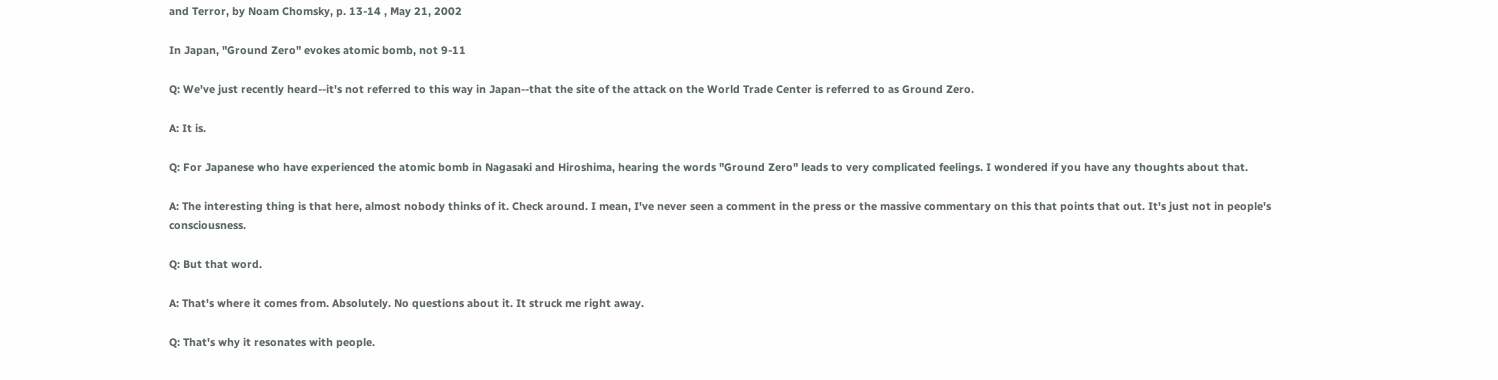and Terror, by Noam Chomsky, p. 13-14 , May 21, 2002

In Japan, "Ground Zero" evokes atomic bomb, not 9-11

Q: We've just recently heard--it's not referred to this way in Japan--that the site of the attack on the World Trade Center is referred to as Ground Zero.

A: It is.

Q: For Japanese who have experienced the atomic bomb in Nagasaki and Hiroshima, hearing the words "Ground Zero" leads to very complicated feelings. I wondered if you have any thoughts about that.

A: The interesting thing is that here, almost nobody thinks of it. Check around. I mean, I've never seen a comment in the press or the massive commentary on this that points that out. It's just not in people's consciousness.

Q: But that word.

A: That's where it comes from. Absolutely. No questions about it. It struck me right away.

Q: That's why it resonates with people.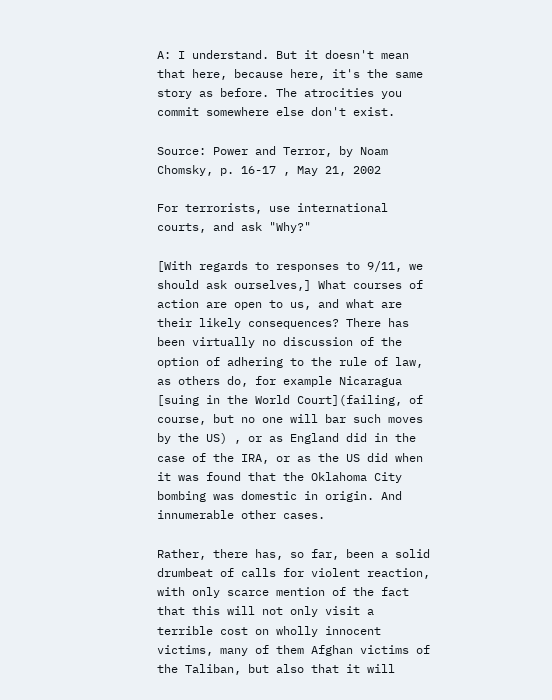A: I understand. But it doesn't mean that here, because here, it's the same story as before. The atrocities you commit somewhere else don't exist.

Source: Power and Terror, by Noam Chomsky, p. 16-17 , May 21, 2002

For terrorists, use international courts, and ask "Why?"

[With regards to responses to 9/11, we should ask ourselves,] What courses of action are open to us, and what are their likely consequences? There has been virtually no discussion of the option of adhering to the rule of law, as others do, for example Nicaragua [suing in the World Court](failing, of course, but no one will bar such moves by the US) , or as England did in the case of the IRA, or as the US did when it was found that the Oklahoma City bombing was domestic in origin. And innumerable other cases.

Rather, there has, so far, been a solid drumbeat of calls for violent reaction, with only scarce mention of the fact that this will not only visit a terrible cost on wholly innocent victims, many of them Afghan victims of the Taliban, but also that it will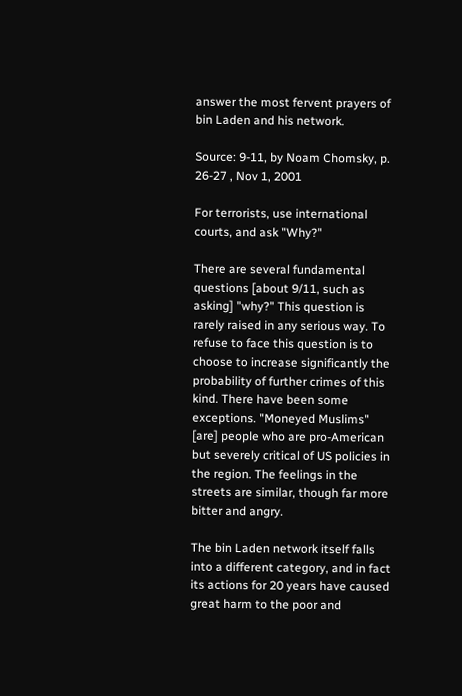answer the most fervent prayers of bin Laden and his network.

Source: 9-11, by Noam Chomsky, p. 26-27 , Nov 1, 2001

For terrorists, use international courts, and ask "Why?"

There are several fundamental questions [about 9/11, such as asking] "why?" This question is rarely raised in any serious way. To refuse to face this question is to choose to increase significantly the probability of further crimes of this kind. There have been some exceptions. "Moneyed Muslims" [are] people who are pro-American but severely critical of US policies in the region. The feelings in the streets are similar, though far more bitter and angry.

The bin Laden network itself falls into a different category, and in fact its actions for 20 years have caused great harm to the poor and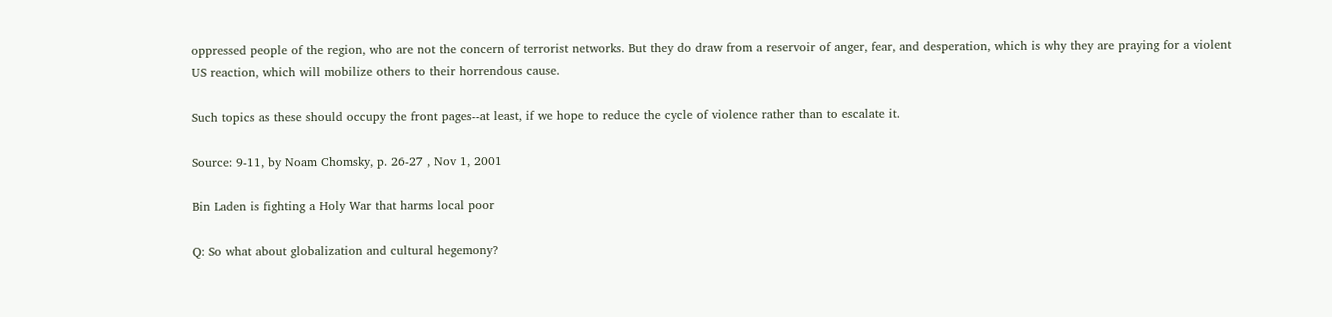oppressed people of the region, who are not the concern of terrorist networks. But they do draw from a reservoir of anger, fear, and desperation, which is why they are praying for a violent US reaction, which will mobilize others to their horrendous cause.

Such topics as these should occupy the front pages--at least, if we hope to reduce the cycle of violence rather than to escalate it.

Source: 9-11, by Noam Chomsky, p. 26-27 , Nov 1, 2001

Bin Laden is fighting a Holy War that harms local poor

Q: So what about globalization and cultural hegemony?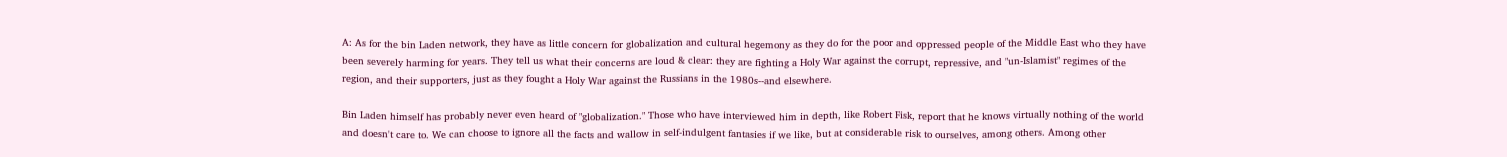A: As for the bin Laden network, they have as little concern for globalization and cultural hegemony as they do for the poor and oppressed people of the Middle East who they have been severely harming for years. They tell us what their concerns are loud & clear: they are fighting a Holy War against the corrupt, repressive, and "un-Islamist" regimes of the region, and their supporters, just as they fought a Holy War against the Russians in the 1980s--and elsewhere.

Bin Laden himself has probably never even heard of "globalization." Those who have interviewed him in depth, like Robert Fisk, report that he knows virtually nothing of the world and doesn't care to. We can choose to ignore all the facts and wallow in self-indulgent fantasies if we like, but at considerable risk to ourselves, among others. Among other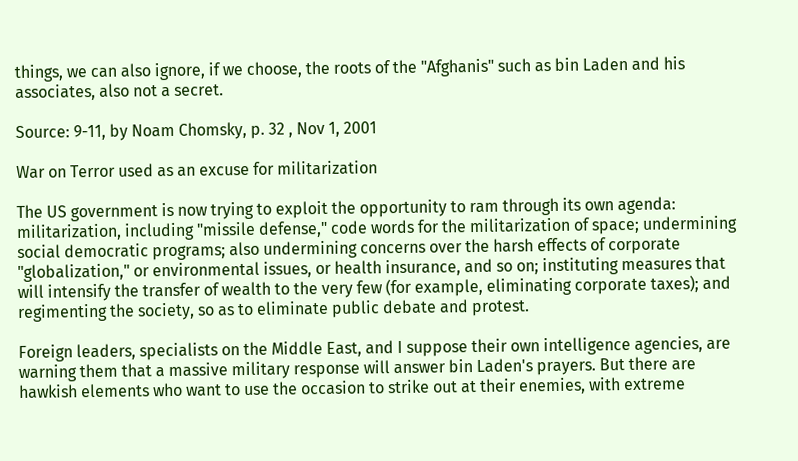things, we can also ignore, if we choose, the roots of the "Afghanis" such as bin Laden and his associates, also not a secret.

Source: 9-11, by Noam Chomsky, p. 32 , Nov 1, 2001

War on Terror used as an excuse for militarization

The US government is now trying to exploit the opportunity to ram through its own agenda: militarization, including "missile defense," code words for the militarization of space; undermining social democratic programs; also undermining concerns over the harsh effects of corporate "globalization," or environmental issues, or health insurance, and so on; instituting measures that will intensify the transfer of wealth to the very few (for example, eliminating corporate taxes); and regimenting the society, so as to eliminate public debate and protest.

Foreign leaders, specialists on the Middle East, and I suppose their own intelligence agencies, are warning them that a massive military response will answer bin Laden's prayers. But there are hawkish elements who want to use the occasion to strike out at their enemies, with extreme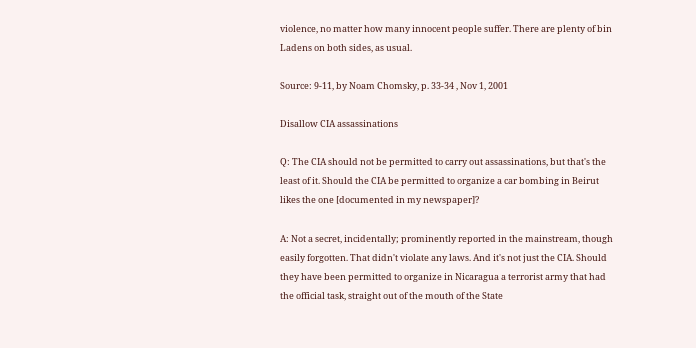violence, no matter how many innocent people suffer. There are plenty of bin Ladens on both sides, as usual.

Source: 9-11, by Noam Chomsky, p. 33-34 , Nov 1, 2001

Disallow CIA assassinations

Q: The CIA should not be permitted to carry out assassinations, but that's the least of it. Should the CIA be permitted to organize a car bombing in Beirut likes the one [documented in my newspaper]?

A: Not a secret, incidentally; prominently reported in the mainstream, though easily forgotten. That didn't violate any laws. And it's not just the CIA. Should they have been permitted to organize in Nicaragua a terrorist army that had the official task, straight out of the mouth of the State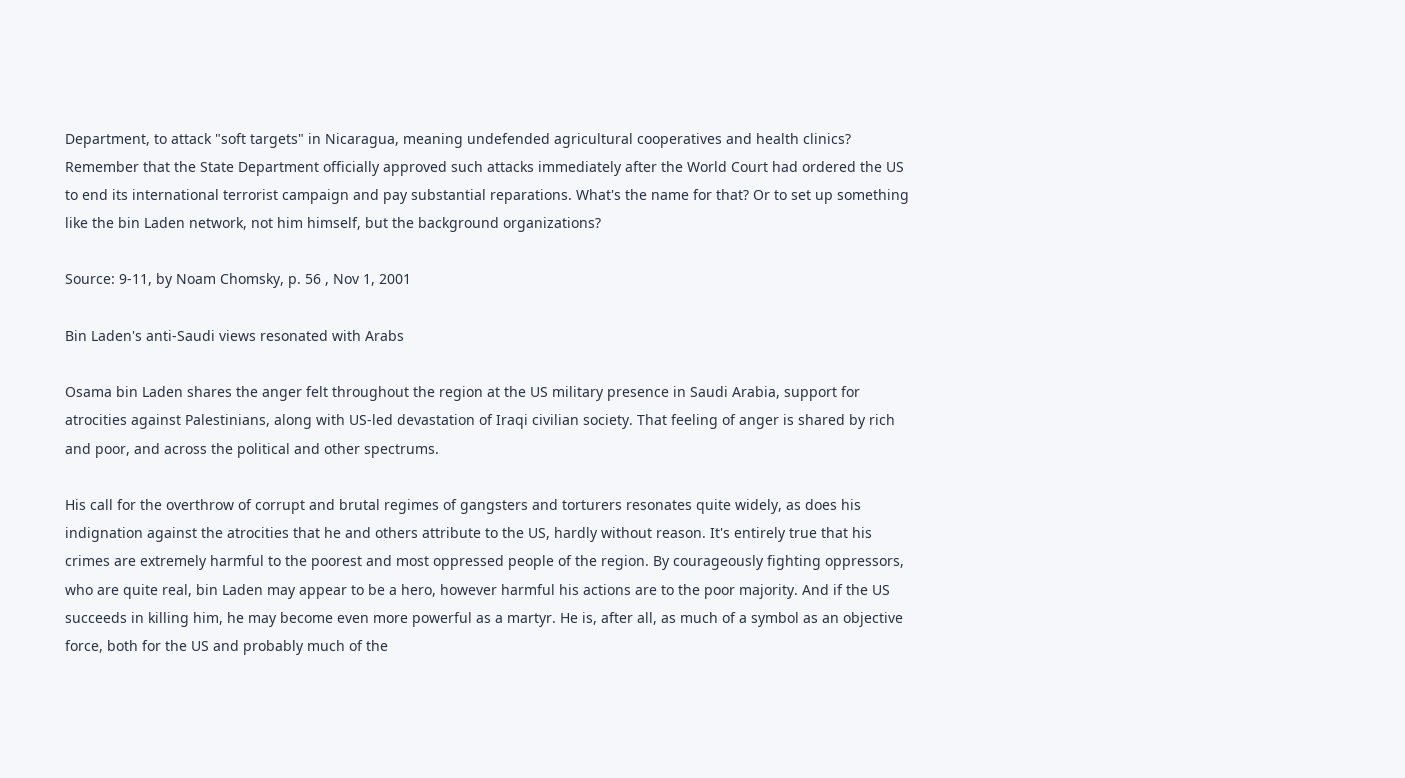Department, to attack "soft targets" in Nicaragua, meaning undefended agricultural cooperatives and health clinics? Remember that the State Department officially approved such attacks immediately after the World Court had ordered the US to end its international terrorist campaign and pay substantial reparations. What's the name for that? Or to set up something like the bin Laden network, not him himself, but the background organizations?

Source: 9-11, by Noam Chomsky, p. 56 , Nov 1, 2001

Bin Laden's anti-Saudi views resonated with Arabs

Osama bin Laden shares the anger felt throughout the region at the US military presence in Saudi Arabia, support for atrocities against Palestinians, along with US-led devastation of Iraqi civilian society. That feeling of anger is shared by rich and poor, and across the political and other spectrums.

His call for the overthrow of corrupt and brutal regimes of gangsters and torturers resonates quite widely, as does his indignation against the atrocities that he and others attribute to the US, hardly without reason. It's entirely true that his crimes are extremely harmful to the poorest and most oppressed people of the region. By courageously fighting oppressors, who are quite real, bin Laden may appear to be a hero, however harmful his actions are to the poor majority. And if the US succeeds in killing him, he may become even more powerful as a martyr. He is, after all, as much of a symbol as an objective force, both for the US and probably much of the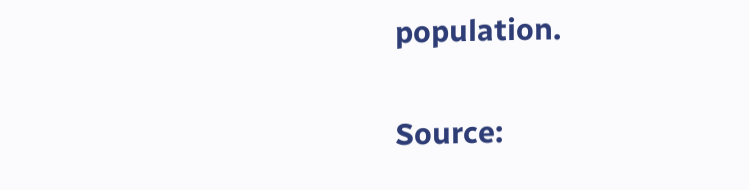population.

Source: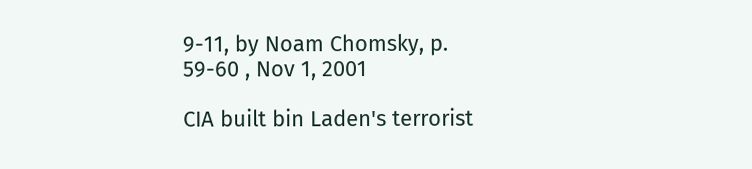9-11, by Noam Chomsky, p. 59-60 , Nov 1, 2001

CIA built bin Laden's terrorist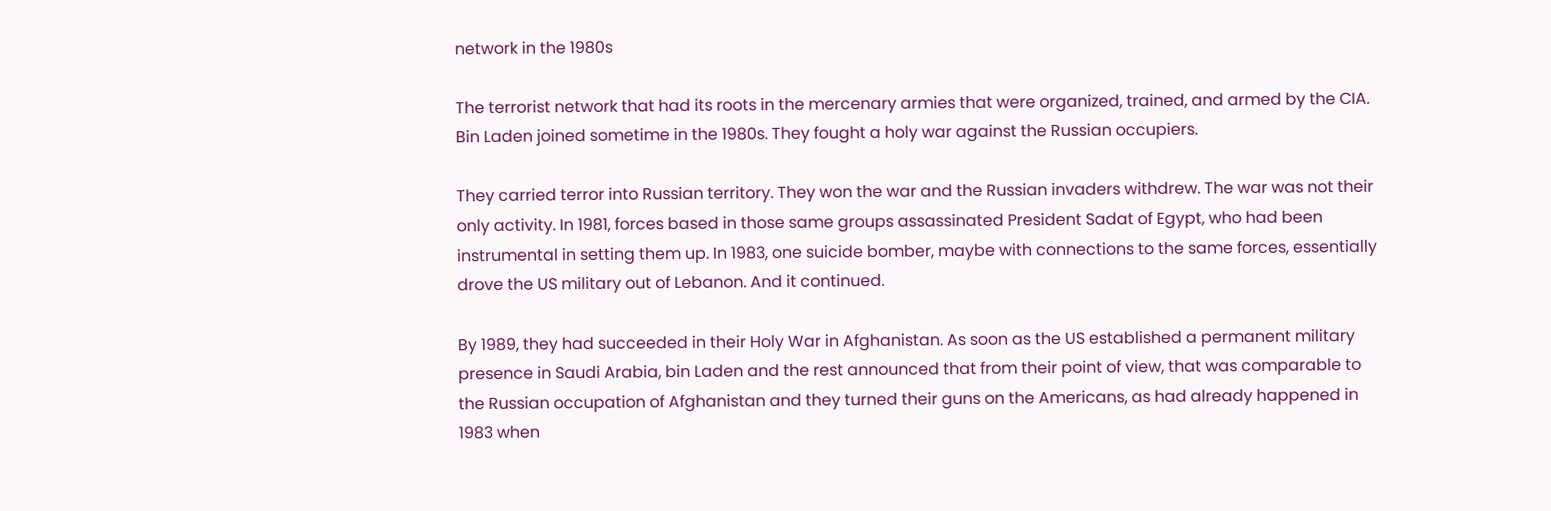network in the 1980s

The terrorist network that had its roots in the mercenary armies that were organized, trained, and armed by the CIA. Bin Laden joined sometime in the 1980s. They fought a holy war against the Russian occupiers.

They carried terror into Russian territory. They won the war and the Russian invaders withdrew. The war was not their only activity. In 1981, forces based in those same groups assassinated President Sadat of Egypt, who had been instrumental in setting them up. In 1983, one suicide bomber, maybe with connections to the same forces, essentially drove the US military out of Lebanon. And it continued.

By 1989, they had succeeded in their Holy War in Afghanistan. As soon as the US established a permanent military presence in Saudi Arabia, bin Laden and the rest announced that from their point of view, that was comparable to the Russian occupation of Afghanistan and they turned their guns on the Americans, as had already happened in 1983 when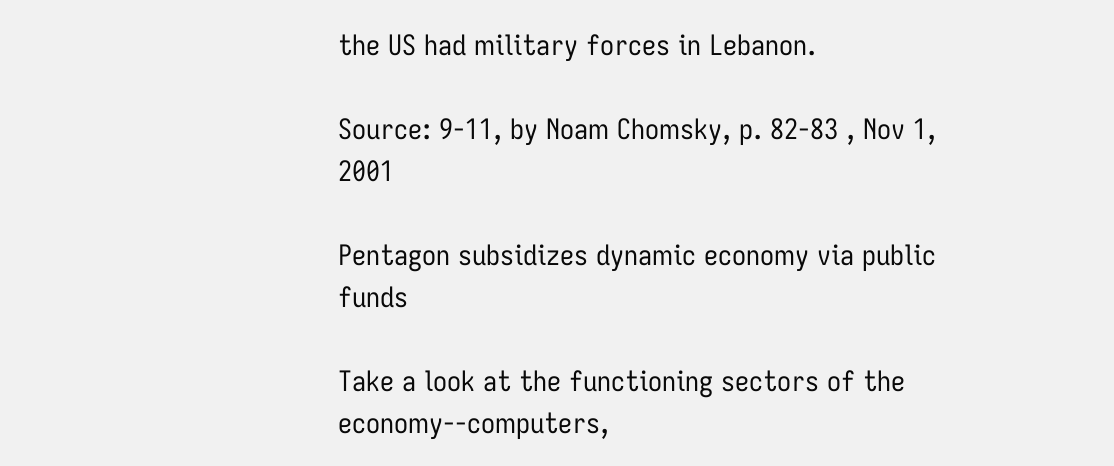the US had military forces in Lebanon.

Source: 9-11, by Noam Chomsky, p. 82-83 , Nov 1, 2001

Pentagon subsidizes dynamic economy via public funds

Take a look at the functioning sectors of the economy--computers,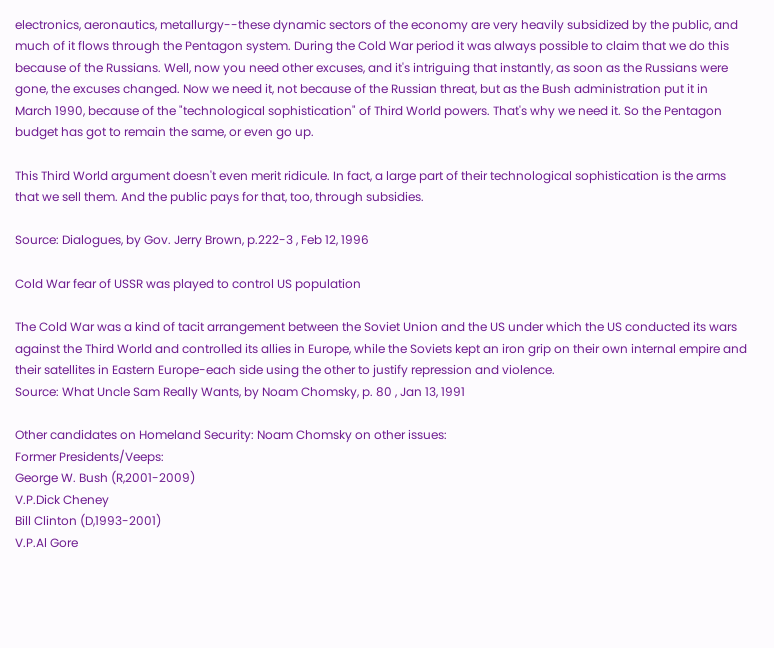electronics, aeronautics, metallurgy--these dynamic sectors of the economy are very heavily subsidized by the public, and much of it flows through the Pentagon system. During the Cold War period it was always possible to claim that we do this because of the Russians. Well, now you need other excuses, and it's intriguing that instantly, as soon as the Russians were gone, the excuses changed. Now we need it, not because of the Russian threat, but as the Bush administration put it in March 1990, because of the "technological sophistication" of Third World powers. That's why we need it. So the Pentagon budget has got to remain the same, or even go up.

This Third World argument doesn't even merit ridicule. In fact, a large part of their technological sophistication is the arms that we sell them. And the public pays for that, too, through subsidies.

Source: Dialogues, by Gov. Jerry Brown, p.222-3 , Feb 12, 1996

Cold War fear of USSR was played to control US population

The Cold War was a kind of tacit arrangement between the Soviet Union and the US under which the US conducted its wars against the Third World and controlled its allies in Europe, while the Soviets kept an iron grip on their own internal empire and their satellites in Eastern Europe-each side using the other to justify repression and violence.
Source: What Uncle Sam Really Wants, by Noam Chomsky, p. 80 , Jan 13, 1991

Other candidates on Homeland Security: Noam Chomsky on other issues:
Former Presidents/Veeps:
George W. Bush (R,2001-2009)
V.P.Dick Cheney
Bill Clinton (D,1993-2001)
V.P.Al Gore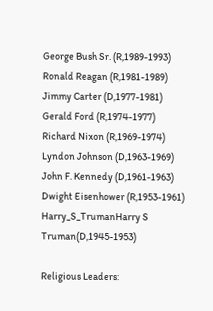George Bush Sr. (R,1989-1993)
Ronald Reagan (R,1981-1989)
Jimmy Carter (D,1977-1981)
Gerald Ford (R,1974-1977)
Richard Nixon (R,1969-1974)
Lyndon Johnson (D,1963-1969)
John F. Kennedy (D,1961-1963)
Dwight Eisenhower (R,1953-1961)
Harry_S_TrumanHarry S Truman(D,1945-1953)

Religious Leaders: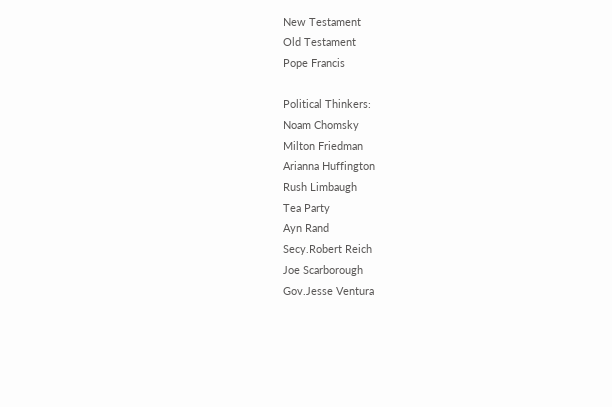New Testament
Old Testament
Pope Francis

Political Thinkers:
Noam Chomsky
Milton Friedman
Arianna Huffington
Rush Limbaugh
Tea Party
Ayn Rand
Secy.Robert Reich
Joe Scarborough
Gov.Jesse Ventura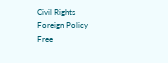Civil Rights
Foreign Policy
Free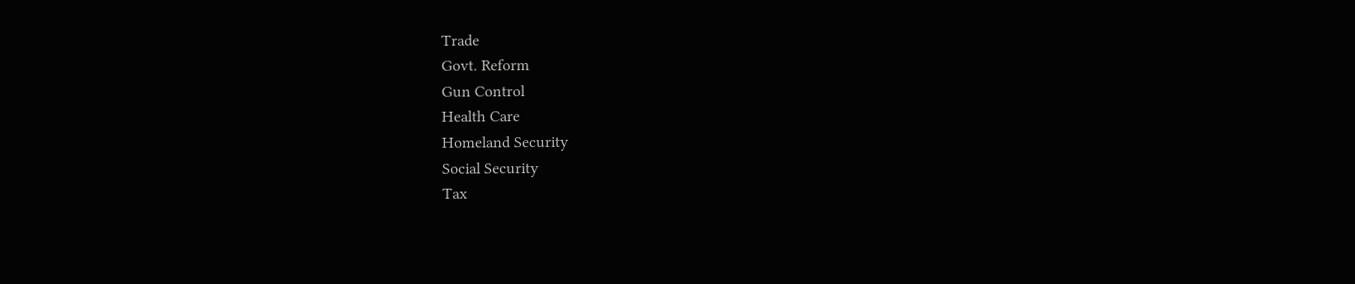Trade
Govt. Reform
Gun Control
Health Care
Homeland Security
Social Security
Tax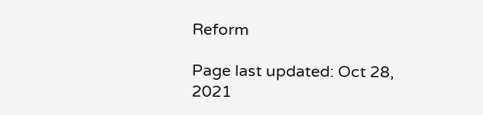Reform

Page last updated: Oct 28, 2021